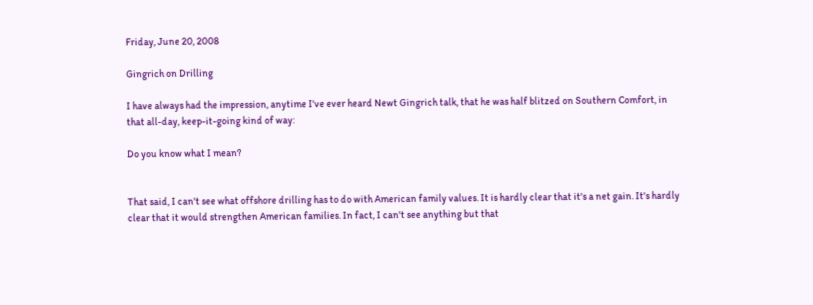Friday, June 20, 2008

Gingrich on Drilling

I have always had the impression, anytime I've ever heard Newt Gingrich talk, that he was half blitzed on Southern Comfort, in that all-day, keep-it-going kind of way:

Do you know what I mean?


That said, I can't see what offshore drilling has to do with American family values. It is hardly clear that it's a net gain. It's hardly clear that it would strengthen American families. In fact, I can't see anything but that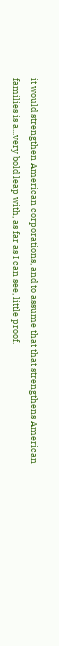it would strengthen American corporations, and to assume that that strengthens American families is a...very bold leap with, as far as I can see, little proof.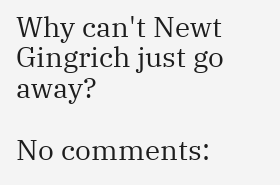Why can't Newt Gingrich just go away?

No comments: